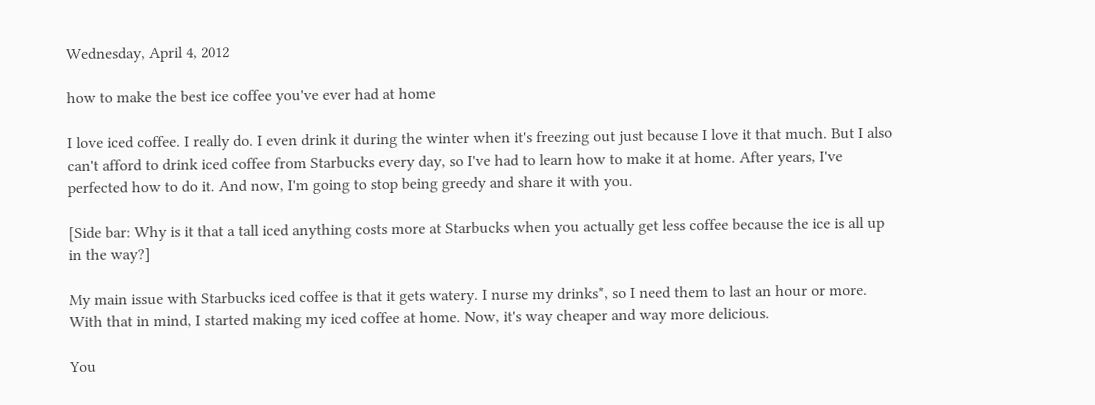Wednesday, April 4, 2012

how to make the best ice coffee you've ever had at home

I love iced coffee. I really do. I even drink it during the winter when it's freezing out just because I love it that much. But I also can't afford to drink iced coffee from Starbucks every day, so I've had to learn how to make it at home. After years, I've perfected how to do it. And now, I'm going to stop being greedy and share it with you.

[Side bar: Why is it that a tall iced anything costs more at Starbucks when you actually get less coffee because the ice is all up in the way?]

My main issue with Starbucks iced coffee is that it gets watery. I nurse my drinks*, so I need them to last an hour or more. With that in mind, I started making my iced coffee at home. Now, it's way cheaper and way more delicious.

You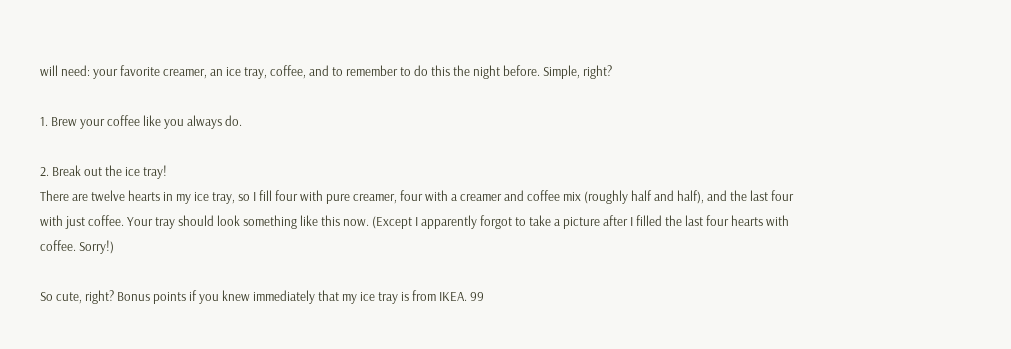will need: your favorite creamer, an ice tray, coffee, and to remember to do this the night before. Simple, right?

1. Brew your coffee like you always do.

2. Break out the ice tray!
There are twelve hearts in my ice tray, so I fill four with pure creamer, four with a creamer and coffee mix (roughly half and half), and the last four with just coffee. Your tray should look something like this now. (Except I apparently forgot to take a picture after I filled the last four hearts with coffee. Sorry!)

So cute, right? Bonus points if you knew immediately that my ice tray is from IKEA. 99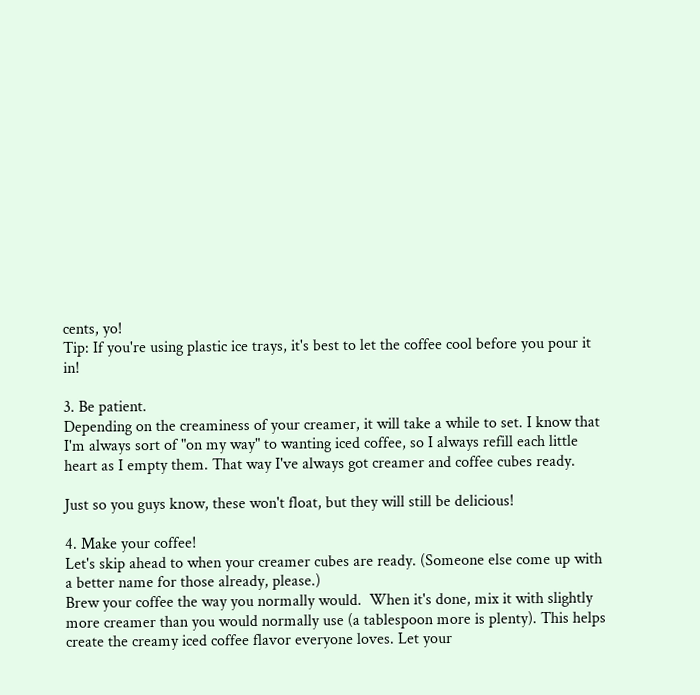cents, yo!
Tip: If you're using plastic ice trays, it's best to let the coffee cool before you pour it in!

3. Be patient.
Depending on the creaminess of your creamer, it will take a while to set. I know that I'm always sort of "on my way" to wanting iced coffee, so I always refill each little heart as I empty them. That way I've always got creamer and coffee cubes ready.

Just so you guys know, these won't float, but they will still be delicious!

4. Make your coffee!
Let's skip ahead to when your creamer cubes are ready. (Someone else come up with a better name for those already, please.)
Brew your coffee the way you normally would.  When it's done, mix it with slightly more creamer than you would normally use (a tablespoon more is plenty). This helps create the creamy iced coffee flavor everyone loves. Let your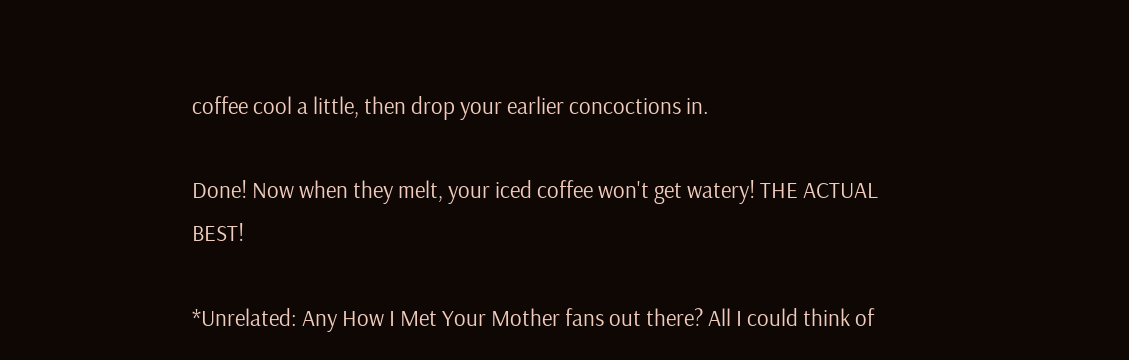coffee cool a little, then drop your earlier concoctions in.

Done! Now when they melt, your iced coffee won't get watery! THE ACTUAL BEST!

*Unrelated: Any How I Met Your Mother fans out there? All I could think of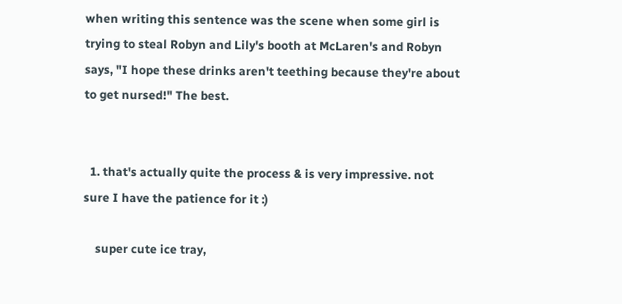when writing this sentence was the scene when some girl is trying to steal Robyn and Lily's booth at McLaren's and Robyn says, "I hope these drinks aren't teething because they're about to get nursed!" The best.


  1. that's actually quite the process & is very impressive. not sure I have the patience for it :)

    super cute ice tray,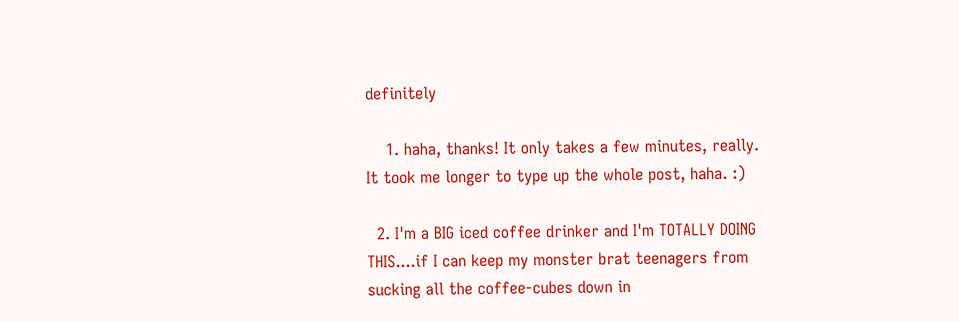definitely

    1. haha, thanks! It only takes a few minutes, really. It took me longer to type up the whole post, haha. :)

  2. I'm a BIG iced coffee drinker and I'm TOTALLY DOING THIS....if I can keep my monster brat teenagers from sucking all the coffee-cubes down in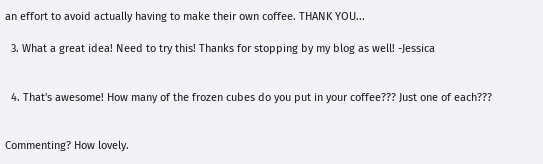an effort to avoid actually having to make their own coffee. THANK YOU...

  3. What a great idea! Need to try this! Thanks for stopping by my blog as well! -Jessica


  4. That's awesome! How many of the frozen cubes do you put in your coffee??? Just one of each???


Commenting? How lovely.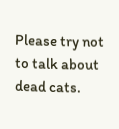Please try not to talk about dead cats.